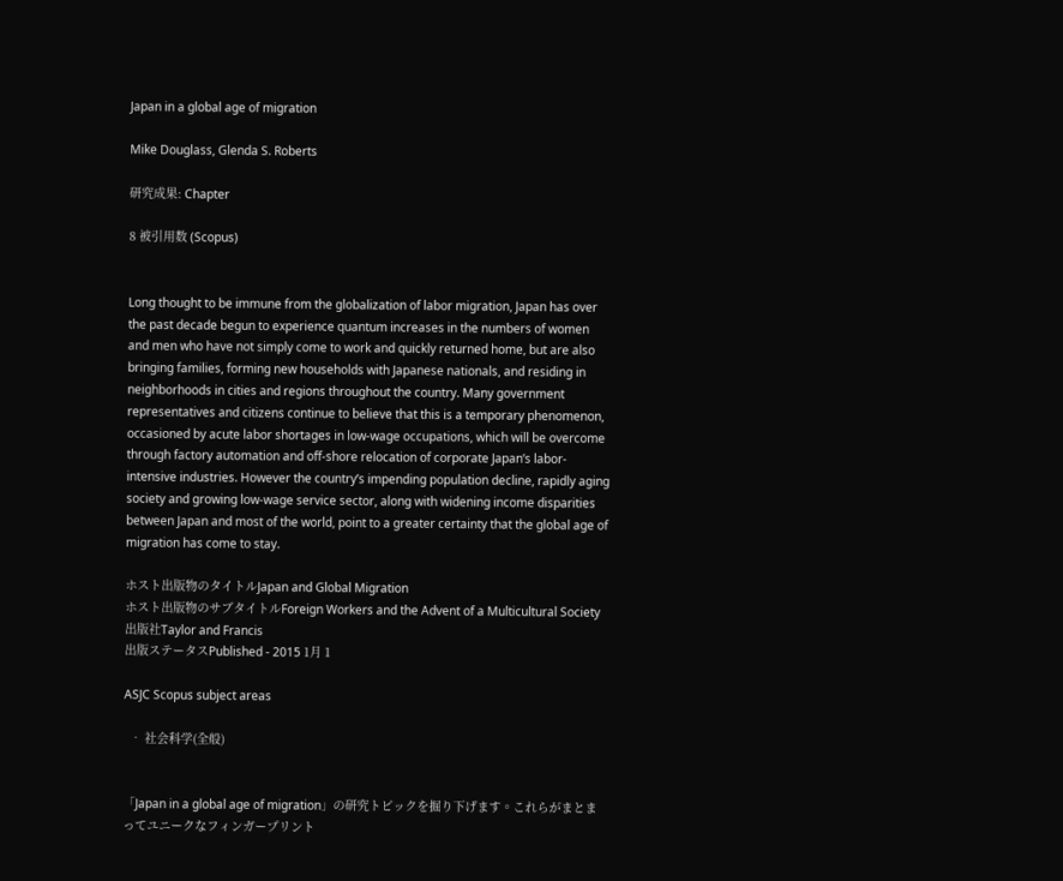Japan in a global age of migration

Mike Douglass, Glenda S. Roberts

研究成果: Chapter

8 被引用数 (Scopus)


Long thought to be immune from the globalization of labor migration, Japan has over the past decade begun to experience quantum increases in the numbers of women and men who have not simply come to work and quickly returned home, but are also bringing families, forming new households with Japanese nationals, and residing in neighborhoods in cities and regions throughout the country. Many government representatives and citizens continue to believe that this is a temporary phenomenon, occasioned by acute labor shortages in low-wage occupations, which will be overcome through factory automation and off-shore relocation of corporate Japan’s labor-intensive industries. However the country’s impending population decline, rapidly aging society and growing low-wage service sector, along with widening income disparities between Japan and most of the world, point to a greater certainty that the global age of migration has come to stay.

ホスト出版物のタイトルJapan and Global Migration
ホスト出版物のサブタイトルForeign Workers and the Advent of a Multicultural Society
出版社Taylor and Francis
出版ステータスPublished - 2015 1月 1

ASJC Scopus subject areas

  • 社会科学(全般)


「Japan in a global age of migration」の研究トピックを掘り下げます。これらがまとまってユニークなフィンガープリント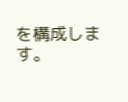を構成します。